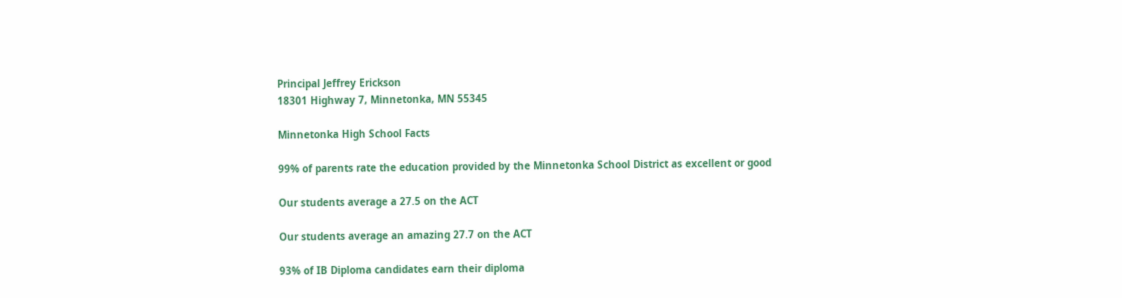Principal Jeffrey Erickson
18301 Highway 7, Minnetonka, MN 55345

Minnetonka High School Facts

99% of parents rate the education provided by the Minnetonka School District as excellent or good

Our students average a 27.5 on the ACT

Our students average an amazing 27.7 on the ACT

93% of IB Diploma candidates earn their diploma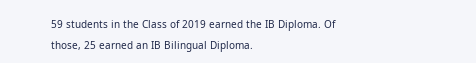59 students in the Class of 2019 earned the IB Diploma. Of those, 25 earned an IB Bilingual Diploma.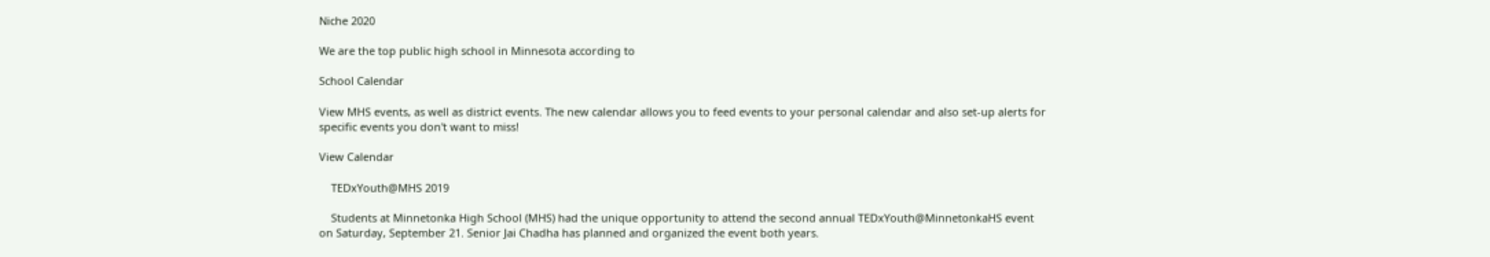Niche 2020

We are the top public high school in Minnesota according to

School Calendar

View MHS events, as well as district events. The new calendar allows you to feed events to your personal calendar and also set-up alerts for specific events you don't want to miss!

View Calendar

    TEDxYouth@MHS 2019

    Students at Minnetonka High School (MHS) had the unique opportunity to attend the second annual TEDxYouth@MinnetonkaHS event on Saturday, September 21. Senior Jai Chadha has planned and organized the event both years.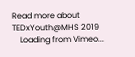Read more about TEDxYouth@MHS 2019
    Loading from Vimeo...